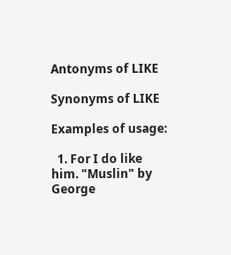Antonyms of LIKE

Synonyms of LIKE

Examples of usage:

  1. For I do like him. "Muslin" by George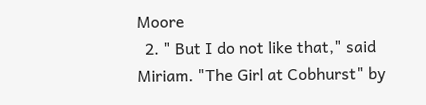Moore
  2. " But I do not like that," said Miriam. "The Girl at Cobhurst" by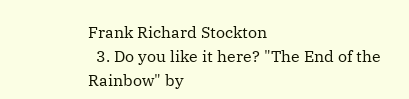Frank Richard Stockton
  3. Do you like it here? "The End of the Rainbow" by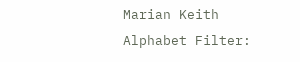Marian Keith
Alphabet Filter: